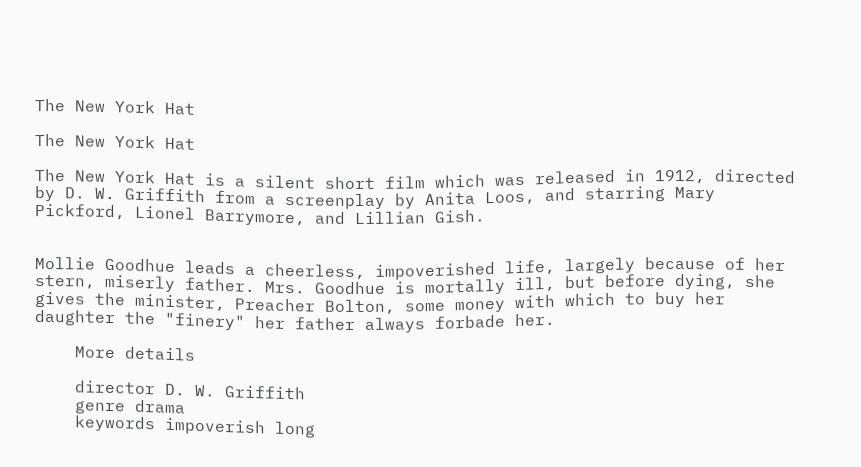The New York Hat

The New York Hat

The New York Hat is a silent short film which was released in 1912, directed by D. W. Griffith from a screenplay by Anita Loos, and starring Mary Pickford, Lionel Barrymore, and Lillian Gish.


Mollie Goodhue leads a cheerless, impoverished life, largely because of her stern, miserly father. Mrs. Goodhue is mortally ill, but before dying, she gives the minister, Preacher Bolton, some money with which to buy her daughter the "finery" her father always forbade her.

    More details

    director D. W. Griffith
    genre drama
    keywords impoverish long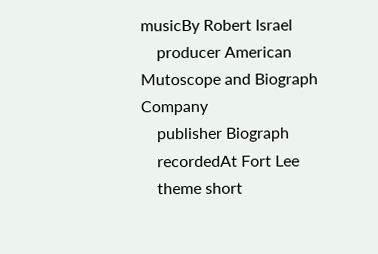musicBy Robert Israel
    producer American Mutoscope and Biograph Company
    publisher Biograph
    recordedAt Fort Lee
    theme short